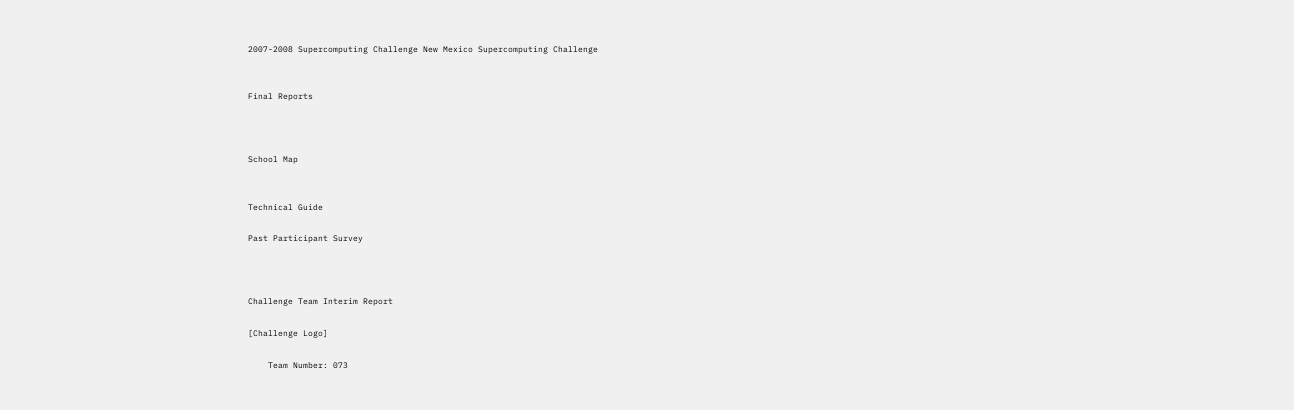2007-2008 Supercomputing Challenge New Mexico Supercomputing Challenge


Final Reports



School Map


Technical Guide

Past Participant Survey



Challenge Team Interim Report

[Challenge Logo]

    Team Number: 073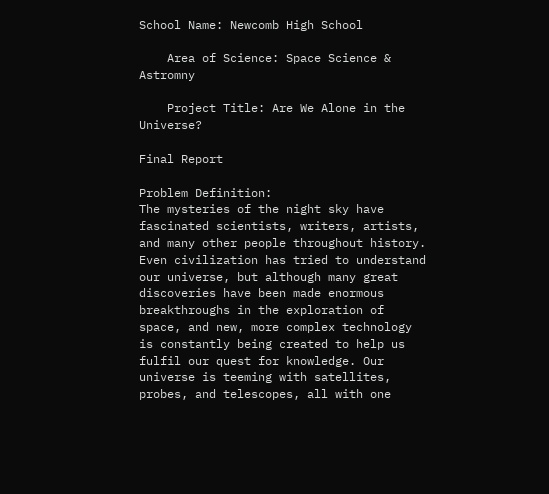School Name: Newcomb High School

    Area of Science: Space Science & Astromny

    Project Title: Are We Alone in the Universe?

Final Report

Problem Definition:
The mysteries of the night sky have fascinated scientists, writers, artists, and many other people throughout history. Even civilization has tried to understand our universe, but although many great discoveries have been made enormous breakthroughs in the exploration of space, and new, more complex technology is constantly being created to help us fulfil our quest for knowledge. Our universe is teeming with satellites, probes, and telescopes, all with one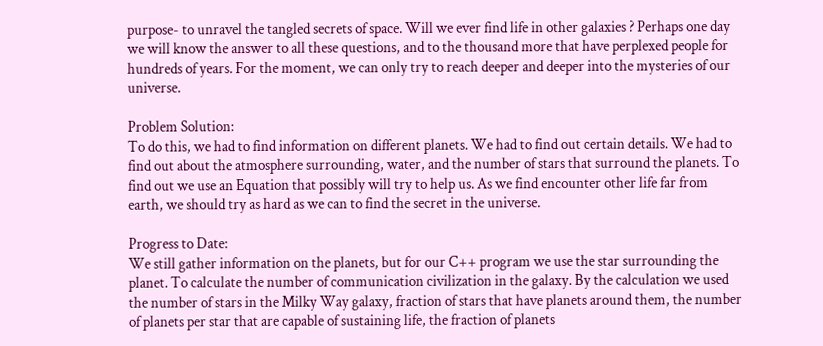purpose- to unravel the tangled secrets of space. Will we ever find life in other galaxies ? Perhaps one day we will know the answer to all these questions, and to the thousand more that have perplexed people for hundreds of years. For the moment, we can only try to reach deeper and deeper into the mysteries of our universe.

Problem Solution:
To do this, we had to find information on different planets. We had to find out certain details. We had to find out about the atmosphere surrounding, water, and the number of stars that surround the planets. To find out we use an Equation that possibly will try to help us. As we find encounter other life far from earth, we should try as hard as we can to find the secret in the universe.

Progress to Date:
We still gather information on the planets, but for our C++ program we use the star surrounding the planet. To calculate the number of communication civilization in the galaxy. By the calculation we used the number of stars in the Milky Way galaxy, fraction of stars that have planets around them, the number of planets per star that are capable of sustaining life, the fraction of planets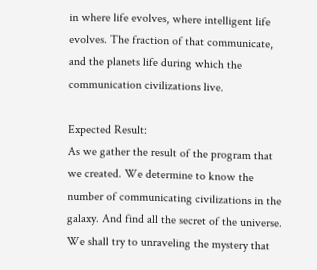in where life evolves, where intelligent life evolves. The fraction of that communicate, and the planets life during which the communication civilizations live.

Expected Result:
As we gather the result of the program that we created. We determine to know the number of communicating civilizations in the galaxy. And find all the secret of the universe. We shall try to unraveling the mystery that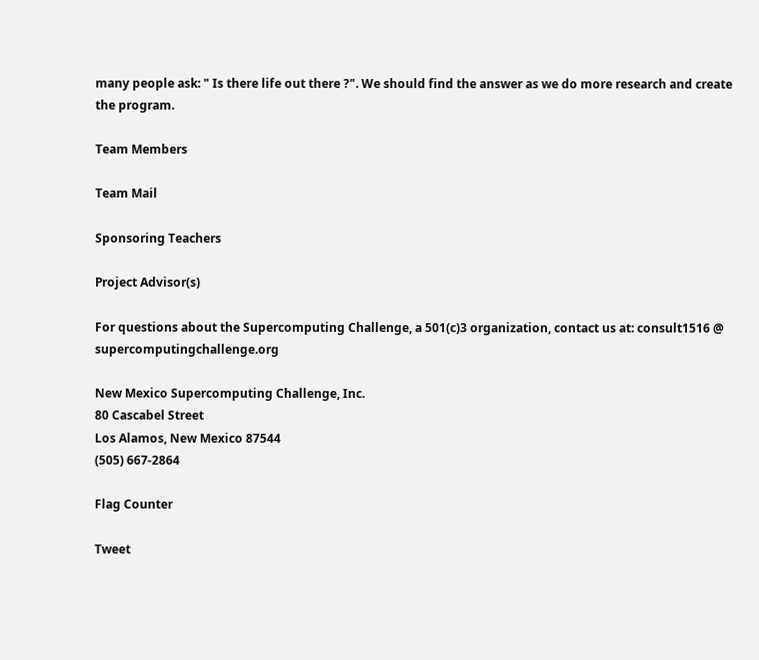many people ask: " Is there life out there ?". We should find the answer as we do more research and create the program.

Team Members

Team Mail

Sponsoring Teachers

Project Advisor(s)

For questions about the Supercomputing Challenge, a 501(c)3 organization, contact us at: consult1516 @ supercomputingchallenge.org

New Mexico Supercomputing Challenge, Inc.
80 Cascabel Street
Los Alamos, New Mexico 87544
(505) 667-2864

Flag Counter

Tweet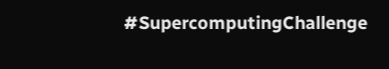#SupercomputingChallenge